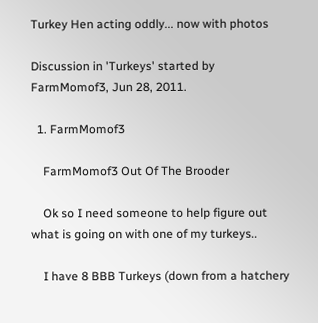Turkey Hen acting oddly... now with photos

Discussion in 'Turkeys' started by FarmMomof3, Jun 28, 2011.

  1. FarmMomof3

    FarmMomof3 Out Of The Brooder

    Ok so I need someone to help figure out what is going on with one of my turkeys..

    I have 8 BBB Turkeys (down from a hatchery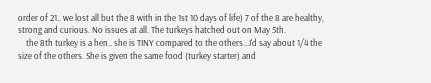order of 21.. we lost all but the 8 with in the 1st 10 days of life) 7 of the 8 are healthy, strong and curious. No issues at all. The turkeys hatched out on May 5th.
    the 8th turkey is a hen.. she is TINY compared to the others...I'd say about 1/4 the size of the others. She is given the same food (turkey starter) and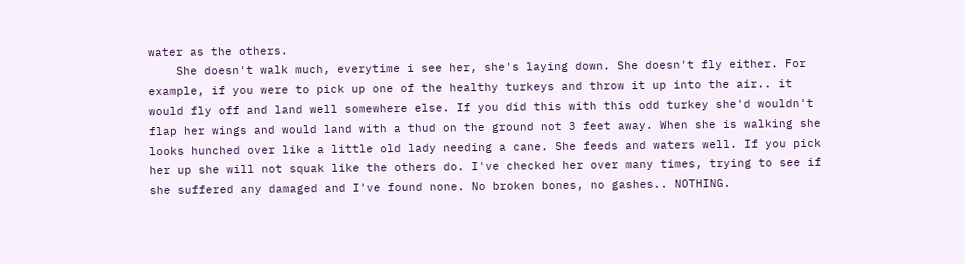water as the others.
    She doesn't walk much, everytime i see her, she's laying down. She doesn't fly either. For example, if you were to pick up one of the healthy turkeys and throw it up into the air.. it would fly off and land well somewhere else. If you did this with this odd turkey she'd wouldn't flap her wings and would land with a thud on the ground not 3 feet away. When she is walking she looks hunched over like a little old lady needing a cane. She feeds and waters well. If you pick her up she will not squak like the others do. I've checked her over many times, trying to see if she suffered any damaged and I've found none. No broken bones, no gashes.. NOTHING.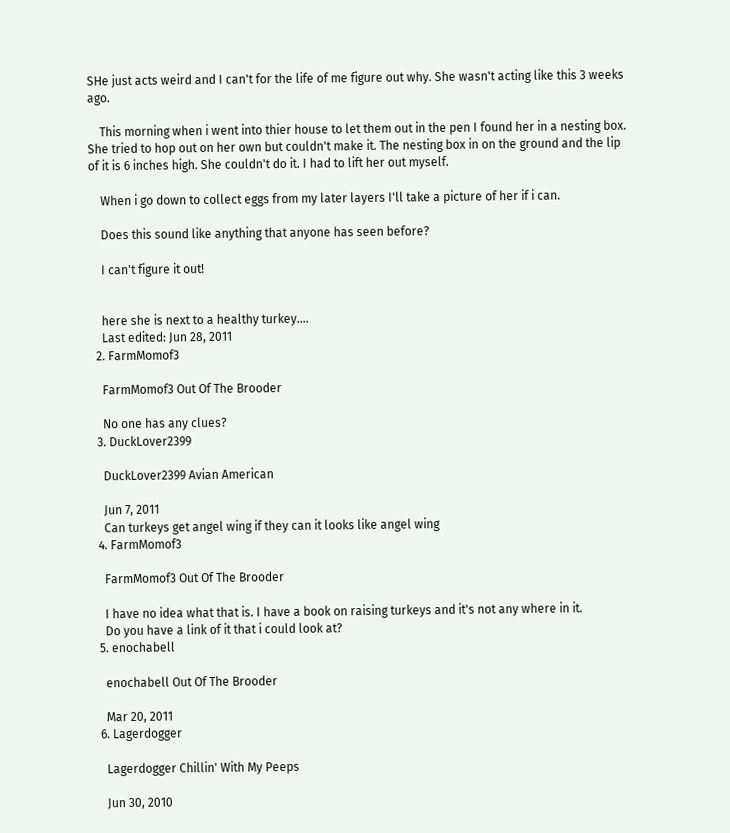SHe just acts weird and I can't for the life of me figure out why. She wasn't acting like this 3 weeks ago.

    This morning when i went into thier house to let them out in the pen I found her in a nesting box. She tried to hop out on her own but couldn't make it. The nesting box in on the ground and the lip of it is 6 inches high. She couldn't do it. I had to lift her out myself.

    When i go down to collect eggs from my later layers I'll take a picture of her if i can.

    Does this sound like anything that anyone has seen before?

    I can't figure it out!


    here she is next to a healthy turkey....
    Last edited: Jun 28, 2011
  2. FarmMomof3

    FarmMomof3 Out Of The Brooder

    No one has any clues?
  3. DuckLover2399

    DuckLover2399 Avian American

    Jun 7, 2011
    Can turkeys get angel wing if they can it looks like angel wing
  4. FarmMomof3

    FarmMomof3 Out Of The Brooder

    I have no idea what that is. I have a book on raising turkeys and it's not any where in it.
    Do you have a link of it that i could look at?
  5. enochabell

    enochabell Out Of The Brooder

    Mar 20, 2011
  6. Lagerdogger

    Lagerdogger Chillin' With My Peeps

    Jun 30, 2010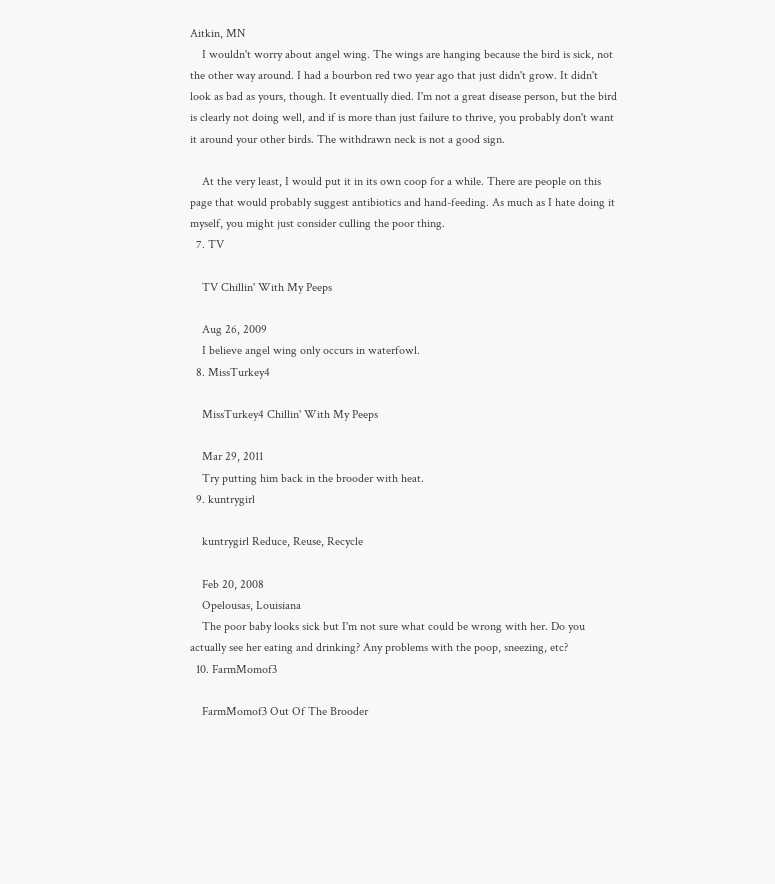Aitkin, MN
    I wouldn't worry about angel wing. The wings are hanging because the bird is sick, not the other way around. I had a bourbon red two year ago that just didn't grow. It didn't look as bad as yours, though. It eventually died. I'm not a great disease person, but the bird is clearly not doing well, and if is more than just failure to thrive, you probably don't want it around your other birds. The withdrawn neck is not a good sign.

    At the very least, I would put it in its own coop for a while. There are people on this page that would probably suggest antibiotics and hand-feeding. As much as I hate doing it myself, you might just consider culling the poor thing.
  7. TV

    TV Chillin' With My Peeps

    Aug 26, 2009
    I believe angel wing only occurs in waterfowl.
  8. MissTurkey4

    MissTurkey4 Chillin' With My Peeps

    Mar 29, 2011
    Try putting him back in the brooder with heat.
  9. kuntrygirl

    kuntrygirl Reduce, Reuse, Recycle

    Feb 20, 2008
    Opelousas, Louisiana
    The poor baby looks sick but I'm not sure what could be wrong with her. Do you actually see her eating and drinking? Any problems with the poop, sneezing, etc?
  10. FarmMomof3

    FarmMomof3 Out Of The Brooder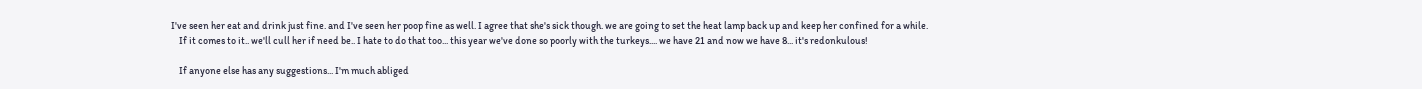I've seen her eat and drink just fine. and I've seen her poop fine as well. I agree that she's sick though. we are going to set the heat lamp back up and keep her confined for a while.
    If it comes to it.. we'll cull her if need be.. I hate to do that too... this year we've done so poorly with the turkeys.... we have 21 and now we have 8... it's redonkulous!

    If anyone else has any suggestions... I'm much abliged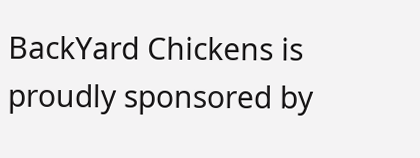BackYard Chickens is proudly sponsored by